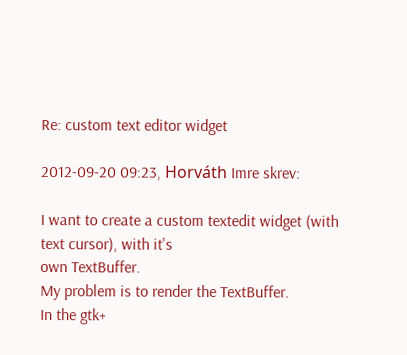Re: custom text editor widget

2012-09-20 09:23, Horváth Imre skrev:

I want to create a custom textedit widget (with text cursor), with it's
own TextBuffer.
My problem is to render the TextBuffer.
In the gtk+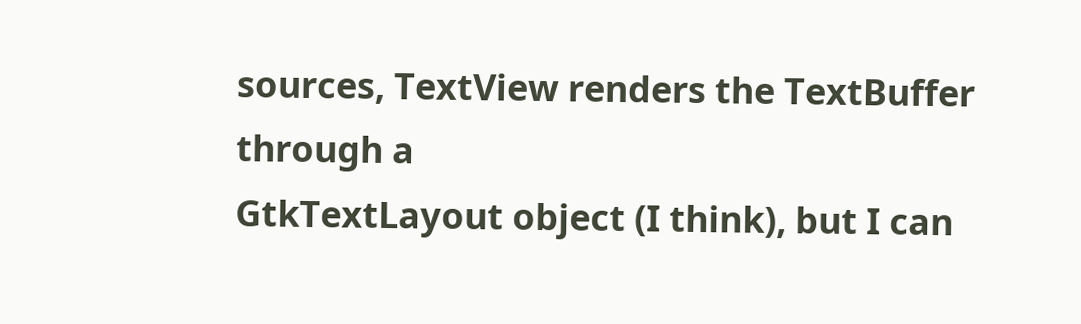sources, TextView renders the TextBuffer through a
GtkTextLayout object (I think), but I can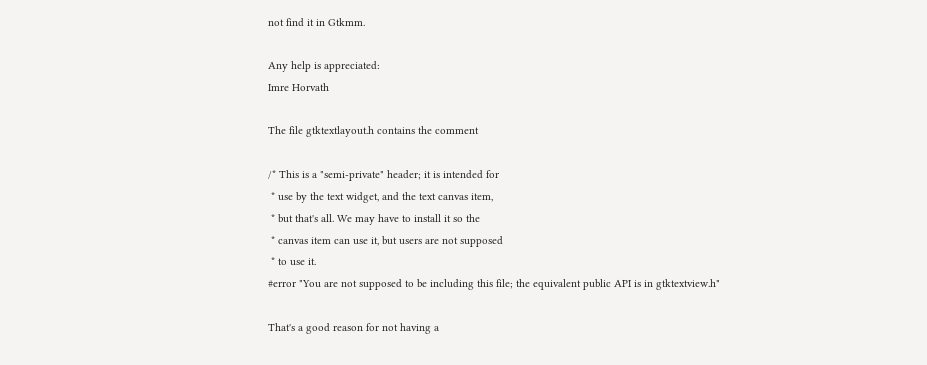not find it in Gtkmm.

Any help is appreciated:
Imre Horvath

The file gtktextlayout.h contains the comment

/* This is a "semi-private" header; it is intended for
 * use by the text widget, and the text canvas item,
 * but that's all. We may have to install it so the
 * canvas item can use it, but users are not supposed
 * to use it.
#error "You are not supposed to be including this file; the equivalent public API is in gtktextview.h"

That's a good reason for not having a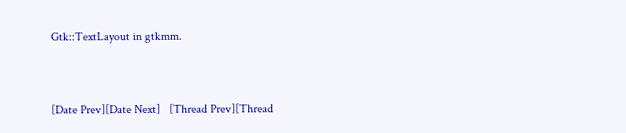Gtk::TextLayout in gtkmm.


[Date Prev][Date Next]   [Thread Prev][Thread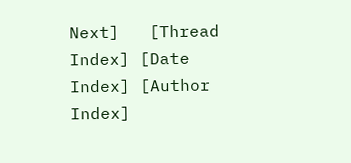Next]   [Thread Index] [Date Index] [Author Index]